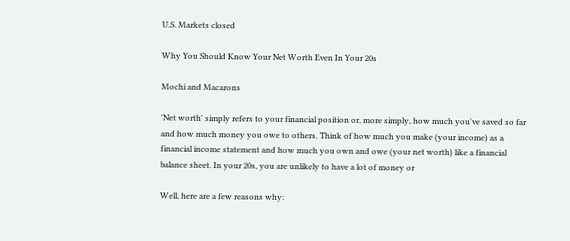U.S. Markets closed

Why You Should Know Your Net Worth Even In Your 20s

Mochi and Macarons

'Net worth' simply refers to your financial position or, more simply, how much you've saved so far and how much money you owe to others. Think of how much you make (your income) as a financial income statement and how much you own and owe (your net worth) like a financial balance sheet. In your 20s, you are unlikely to have a lot of money or

Well, here are a few reasons why: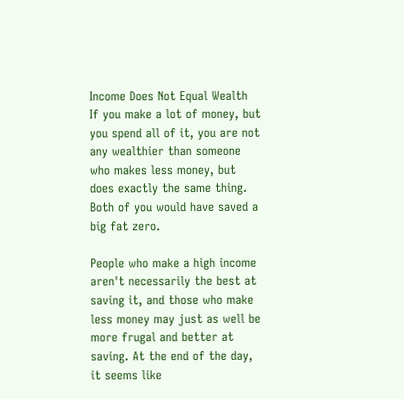Income Does Not Equal Wealth
If you make a lot of money, but you spend all of it, you are not any wealthier than someone who makes less money, but does exactly the same thing. Both of you would have saved a big fat zero.

People who make a high income aren't necessarily the best at saving it, and those who make less money may just as well be more frugal and better at saving. At the end of the day, it seems like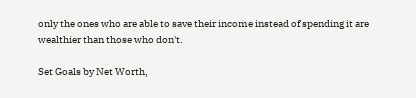only the ones who are able to save their income instead of spending it are wealthier than those who don't.

Set Goals by Net Worth,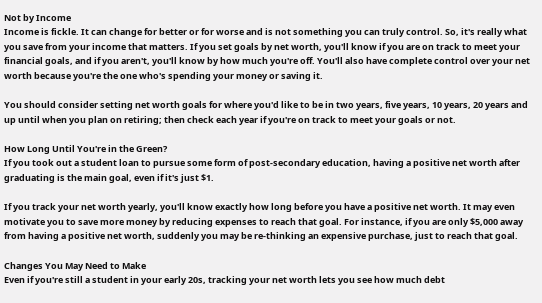Not by Income
Income is fickle. It can change for better or for worse and is not something you can truly control. So, it's really what you save from your income that matters. If you set goals by net worth, you'll know if you are on track to meet your financial goals, and if you aren't, you'll know by how much you're off. You'll also have complete control over your net worth because you're the one who's spending your money or saving it.

You should consider setting net worth goals for where you'd like to be in two years, five years, 10 years, 20 years and up until when you plan on retiring; then check each year if you're on track to meet your goals or not.

How Long Until You're in the Green?
If you took out a student loan to pursue some form of post-secondary education, having a positive net worth after graduating is the main goal, even if it's just $1.

If you track your net worth yearly, you'll know exactly how long before you have a positive net worth. It may even motivate you to save more money by reducing expenses to reach that goal. For instance, if you are only $5,000 away from having a positive net worth, suddenly you may be re-thinking an expensive purchase, just to reach that goal.

Changes You May Need to Make
Even if you're still a student in your early 20s, tracking your net worth lets you see how much debt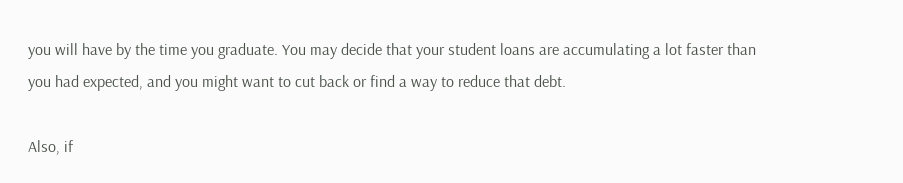you will have by the time you graduate. You may decide that your student loans are accumulating a lot faster than you had expected, and you might want to cut back or find a way to reduce that debt.

Also, if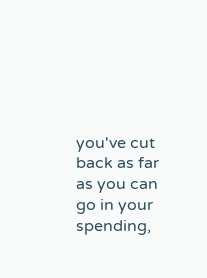you've cut back as far as you can go in your spending,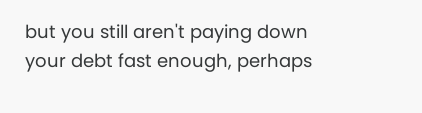but you still aren't paying down your debt fast enough, perhaps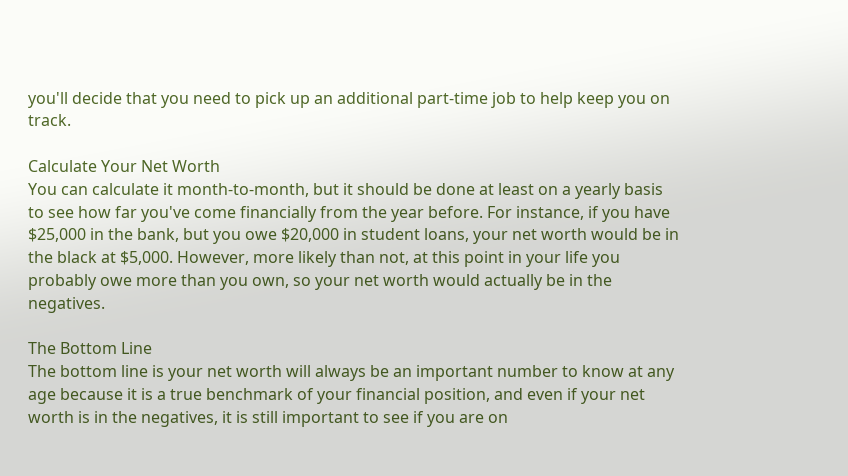you'll decide that you need to pick up an additional part-time job to help keep you on track.

Calculate Your Net Worth
You can calculate it month-to-month, but it should be done at least on a yearly basis to see how far you've come financially from the year before. For instance, if you have $25,000 in the bank, but you owe $20,000 in student loans, your net worth would be in the black at $5,000. However, more likely than not, at this point in your life you probably owe more than you own, so your net worth would actually be in the negatives.

The Bottom Line
The bottom line is your net worth will always be an important number to know at any age because it is a true benchmark of your financial position, and even if your net worth is in the negatives, it is still important to see if you are on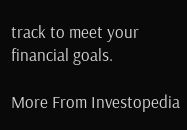track to meet your financial goals.

More From Investopedia